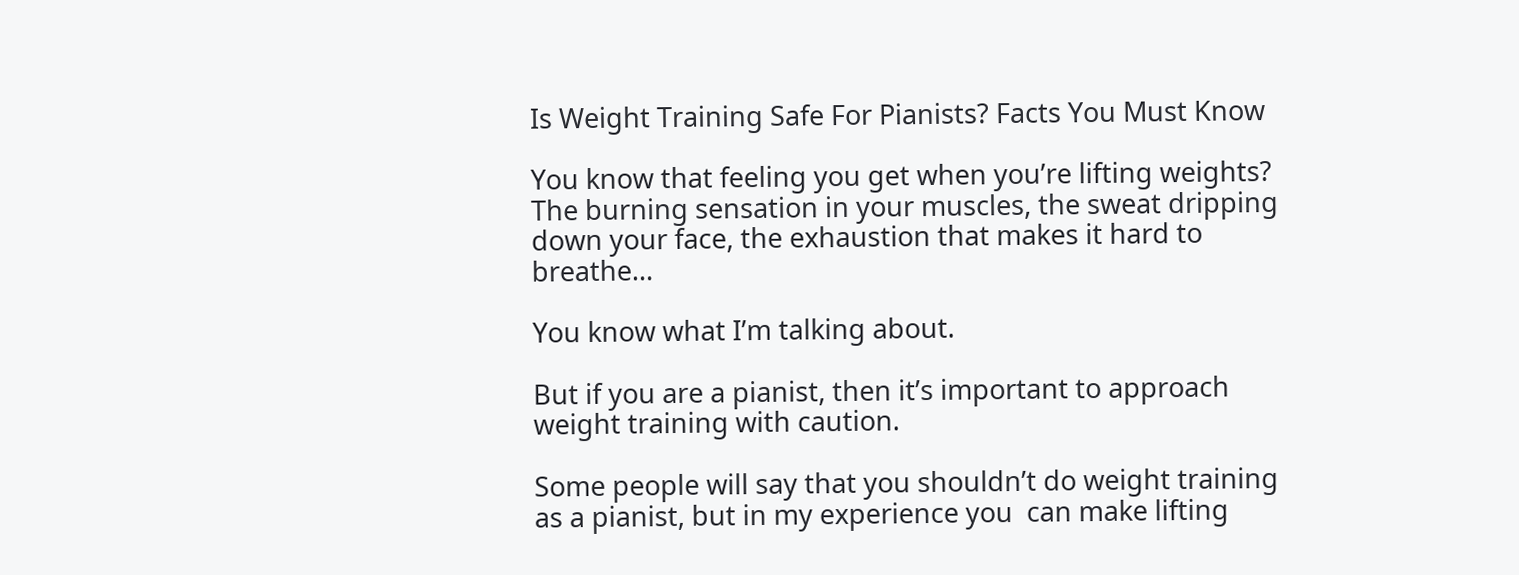Is Weight Training Safe For Pianists? Facts You Must Know

You know that feeling you get when you’re lifting weights? The burning sensation in your muscles, the sweat dripping down your face, the exhaustion that makes it hard to breathe…

You know what I’m talking about.

But if you are a pianist, then it’s important to approach weight training with caution.

Some people will say that you shouldn’t do weight training as a pianist, but in my experience you  can make lifting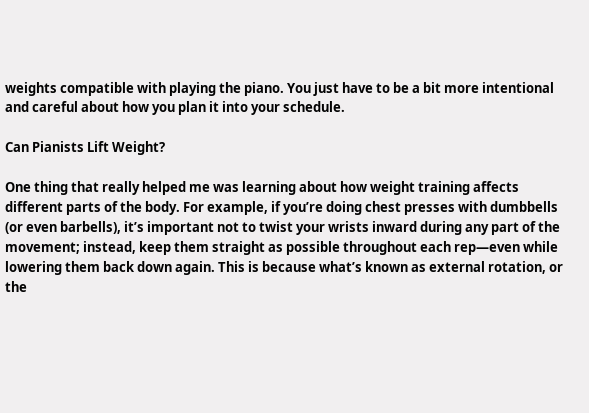weights compatible with playing the piano. You just have to be a bit more intentional and careful about how you plan it into your schedule.

Can Pianists Lift Weight?

One thing that really helped me was learning about how weight training affects different parts of the body. For example, if you’re doing chest presses with dumbbells (or even barbells), it’s important not to twist your wrists inward during any part of the movement; instead, keep them straight as possible throughout each rep—even while lowering them back down again. This is because what’s known as external rotation, or the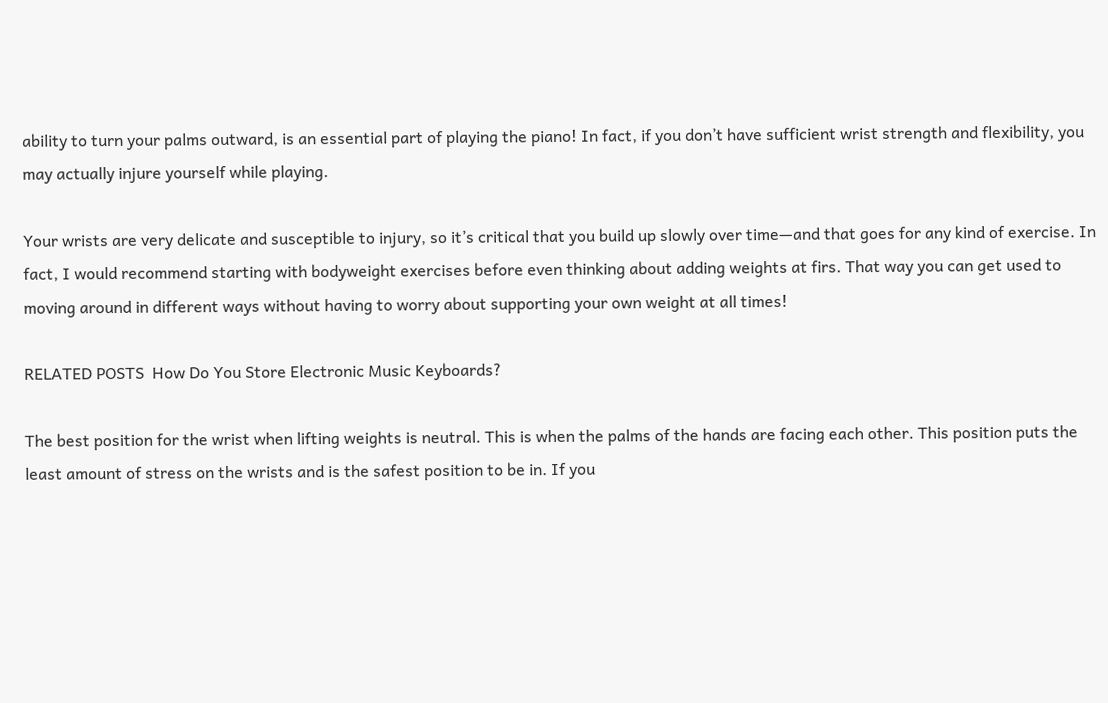ability to turn your palms outward, is an essential part of playing the piano! In fact, if you don’t have sufficient wrist strength and flexibility, you may actually injure yourself while playing.

Your wrists are very delicate and susceptible to injury, so it’s critical that you build up slowly over time—and that goes for any kind of exercise. In fact, I would recommend starting with bodyweight exercises before even thinking about adding weights at firs. That way you can get used to moving around in different ways without having to worry about supporting your own weight at all times!

RELATED POSTS  How Do You Store Electronic Music Keyboards?

The best position for the wrist when lifting weights is neutral. This is when the palms of the hands are facing each other. This position puts the least amount of stress on the wrists and is the safest position to be in. If you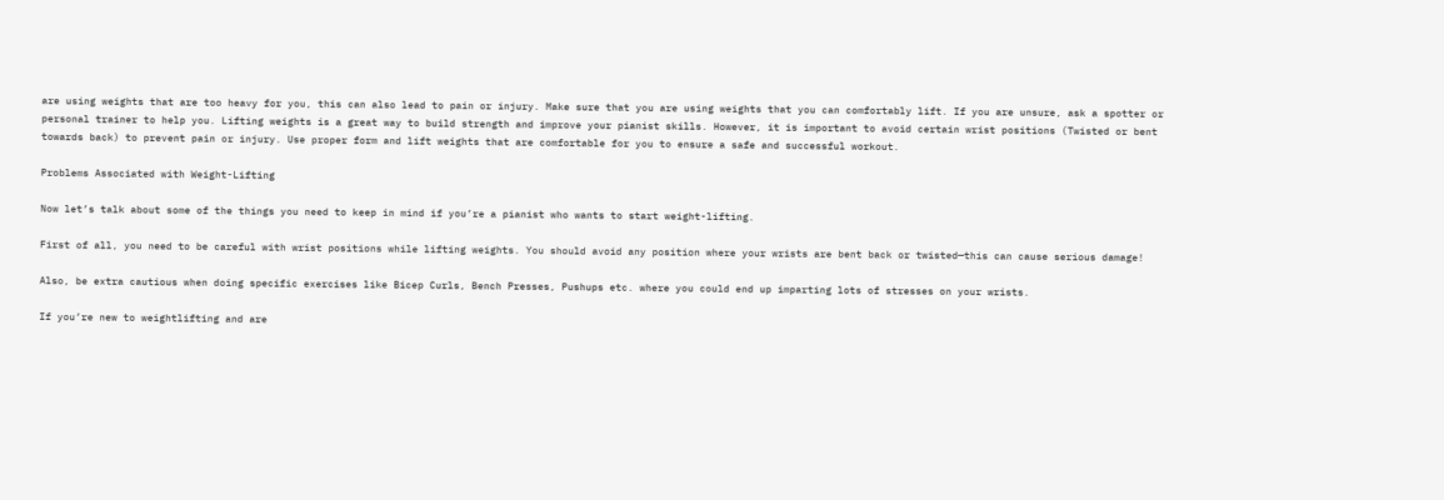are using weights that are too heavy for you, this can also lead to pain or injury. Make sure that you are using weights that you can comfortably lift. If you are unsure, ask a spotter or personal trainer to help you. Lifting weights is a great way to build strength and improve your pianist skills. However, it is important to avoid certain wrist positions (Twisted or bent towards back) to prevent pain or injury. Use proper form and lift weights that are comfortable for you to ensure a safe and successful workout.

Problems Associated with Weight-Lifting

Now let’s talk about some of the things you need to keep in mind if you’re a pianist who wants to start weight-lifting.

First of all, you need to be careful with wrist positions while lifting weights. You should avoid any position where your wrists are bent back or twisted—this can cause serious damage!

Also, be extra cautious when doing specific exercises like Bicep Curls, Bench Presses, Pushups etc. where you could end up imparting lots of stresses on your wrists.

If you’re new to weightlifting and are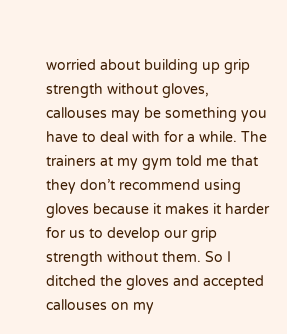worried about building up grip strength without gloves, callouses may be something you have to deal with for a while. The trainers at my gym told me that they don’t recommend using gloves because it makes it harder for us to develop our grip strength without them. So I ditched the gloves and accepted callouses on my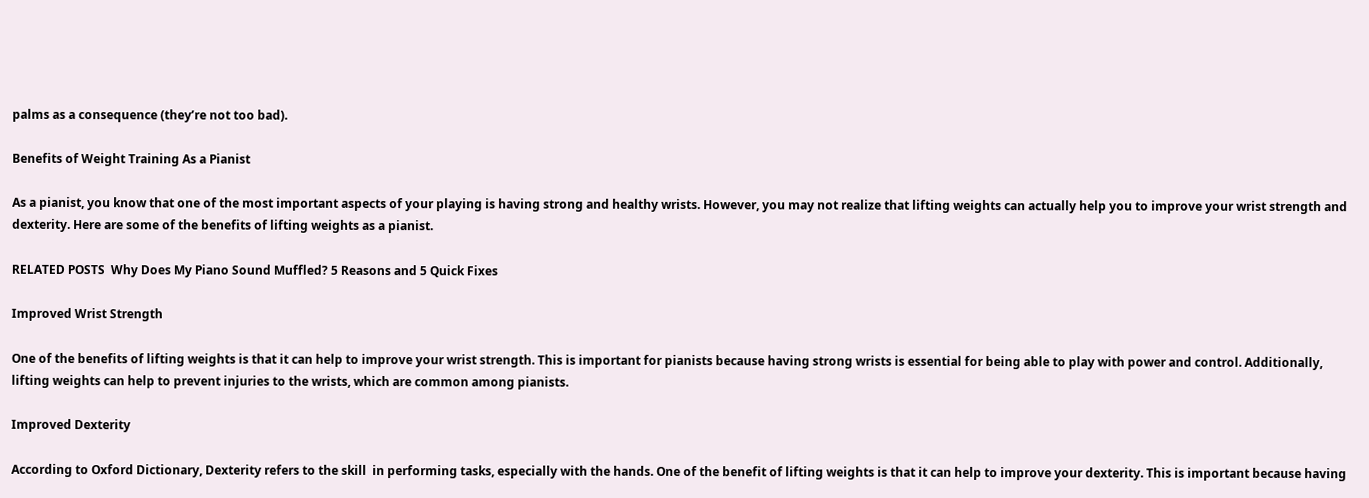palms as a consequence (they’re not too bad).

Benefits of Weight Training As a Pianist

As a pianist, you know that one of the most important aspects of your playing is having strong and healthy wrists. However, you may not realize that lifting weights can actually help you to improve your wrist strength and dexterity. Here are some of the benefits of lifting weights as a pianist.

RELATED POSTS  Why Does My Piano Sound Muffled? 5 Reasons and 5 Quick Fixes

Improved Wrist Strength

One of the benefits of lifting weights is that it can help to improve your wrist strength. This is important for pianists because having strong wrists is essential for being able to play with power and control. Additionally, lifting weights can help to prevent injuries to the wrists, which are common among pianists.

Improved Dexterity

According to Oxford Dictionary, Dexterity refers to the skill  in performing tasks, especially with the hands. One of the benefit of lifting weights is that it can help to improve your dexterity. This is important because having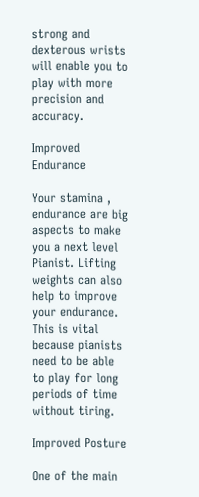strong and dexterous wrists will enable you to play with more precision and accuracy.

Improved Endurance

Your stamina , endurance are big aspects to make you a next level Pianist. Lifting weights can also help to improve your endurance. This is vital because pianists need to be able to play for long periods of time without tiring.

Improved Posture

One of the main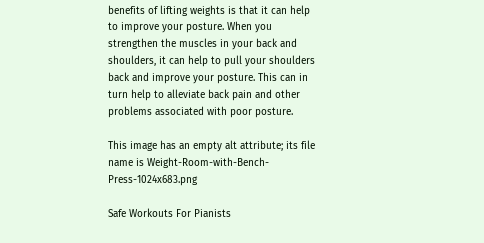benefits of lifting weights is that it can help to improve your posture. When you strengthen the muscles in your back and shoulders, it can help to pull your shoulders back and improve your posture. This can in turn help to alleviate back pain and other problems associated with poor posture.

This image has an empty alt attribute; its file name is Weight-Room-with-Bench-Press-1024x683.png

Safe Workouts For Pianists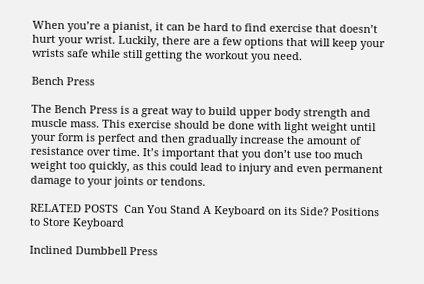When you’re a pianist, it can be hard to find exercise that doesn’t hurt your wrist. Luckily, there are a few options that will keep your wrists safe while still getting the workout you need.

Bench Press

The Bench Press is a great way to build upper body strength and muscle mass. This exercise should be done with light weight until your form is perfect and then gradually increase the amount of resistance over time. It’s important that you don’t use too much weight too quickly, as this could lead to injury and even permanent damage to your joints or tendons.

RELATED POSTS  Can You Stand A Keyboard on its Side? Positions to Store Keyboard

Inclined Dumbbell Press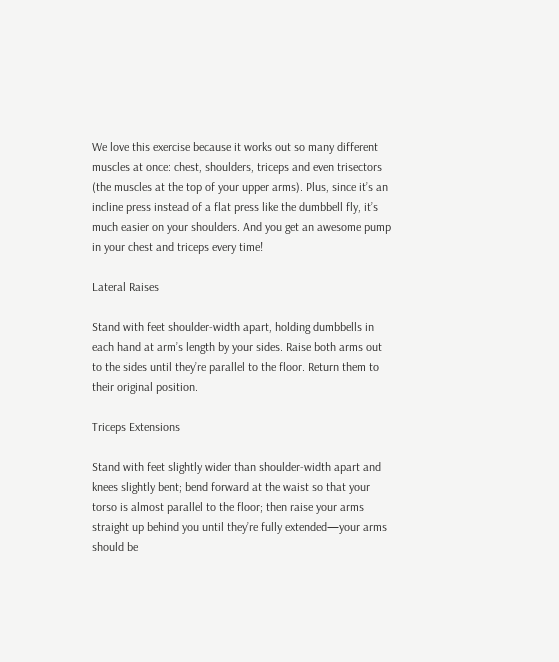We love this exercise because it works out so many different muscles at once: chest, shoulders, triceps and even trisectors (the muscles at the top of your upper arms). Plus, since it’s an incline press instead of a flat press like the dumbbell fly, it’s much easier on your shoulders. And you get an awesome pump in your chest and triceps every time!

Lateral Raises

Stand with feet shoulder-width apart, holding dumbbells in each hand at arm’s length by your sides. Raise both arms out to the sides until they’re parallel to the floor. Return them to their original position.

Triceps Extensions

Stand with feet slightly wider than shoulder-width apart and knees slightly bent; bend forward at the waist so that your torso is almost parallel to the floor; then raise your arms straight up behind you until they’re fully extended—your arms should be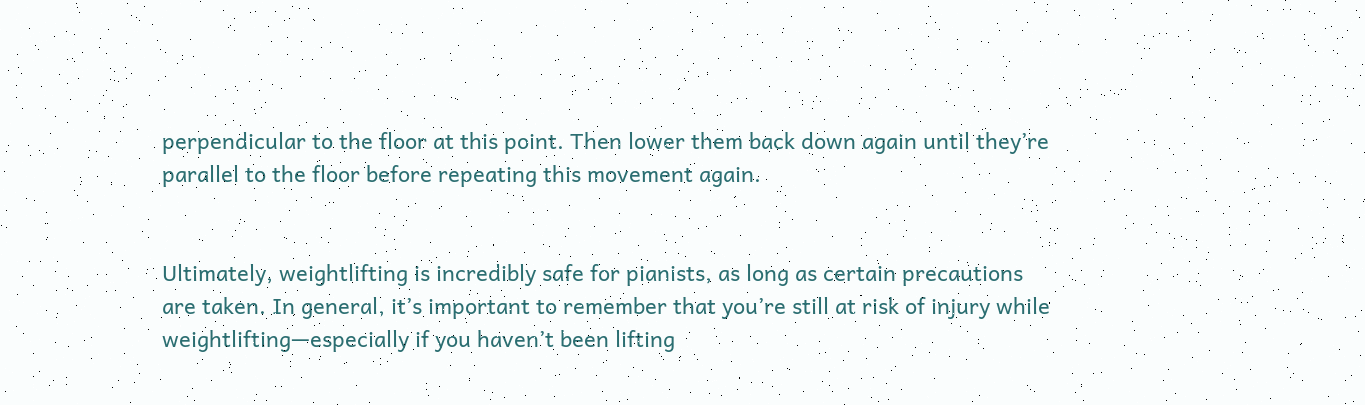perpendicular to the floor at this point. Then lower them back down again until they’re parallel to the floor before repeating this movement again.


Ultimately, weightlifting is incredibly safe for pianists, as long as certain precautions are taken. In general, it’s important to remember that you’re still at risk of injury while weightlifting—especially if you haven’t been lifting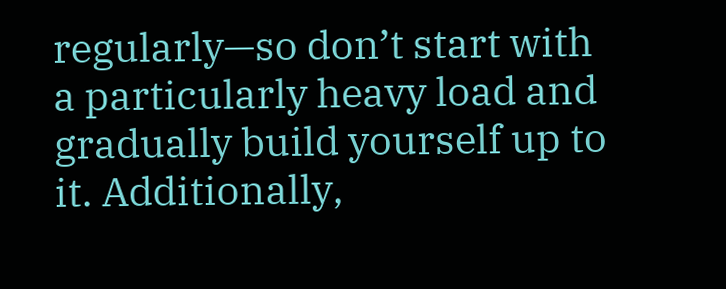regularly—so don’t start with a particularly heavy load and gradually build yourself up to it. Additionally,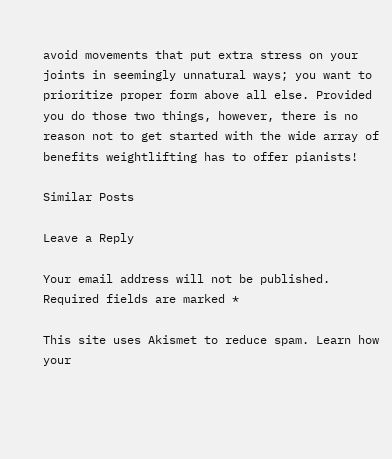avoid movements that put extra stress on your joints in seemingly unnatural ways; you want to prioritize proper form above all else. Provided you do those two things, however, there is no reason not to get started with the wide array of benefits weightlifting has to offer pianists!

Similar Posts

Leave a Reply

Your email address will not be published. Required fields are marked *

This site uses Akismet to reduce spam. Learn how your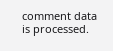comment data is processed.